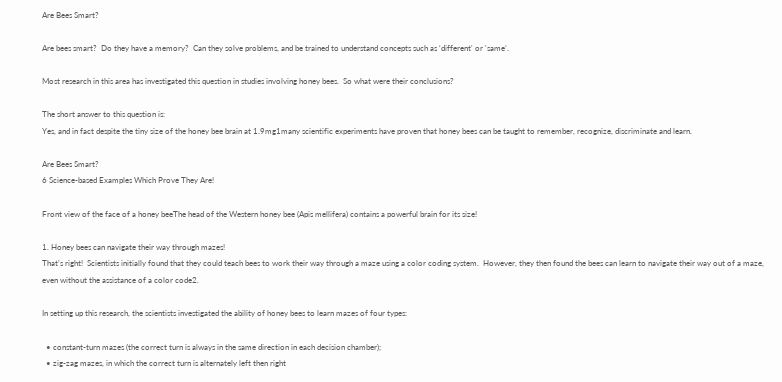Are Bees Smart?

Are bees smart?  Do they have a memory?  Can they solve problems, and be trained to understand concepts such as ‘different' or 'same’.

Most research in this area has investigated this question in studies involving honey bees.  So what were their conclusions?

The short answer to this question is:
Yes, and in fact despite the tiny size of the honey bee brain at 1.9mg1many scientific experiments have proven that honey bees can be taught to remember, recognize, discriminate and learn.

Are Bees Smart?
6 Science-based Examples Which Prove They Are!

Front view of the face of a honey beeThe head of the Western honey bee (Apis mellifera) contains a powerful brain for its size!

1. Honey bees can navigate their way through mazes!
That’s right!  Scientists initially found that they could teach bees to work their way through a maze using a color coding system.  However, they then found the bees can learn to navigate their way out of a maze, even without the assistance of a color code2.

In setting up this research, the scientists investigated the ability of honey bees to learn mazes of four types:

  • constant-turn mazes (the correct turn is always in the same direction in each decision chamber);
  • zig-zag mazes, in which the correct turn is alternately left then right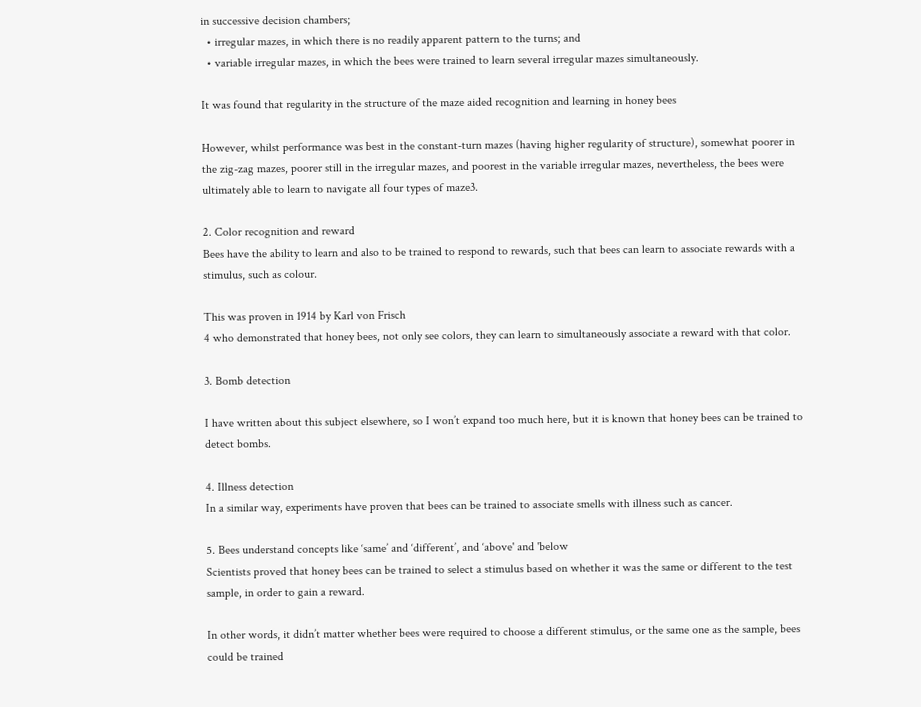in successive decision chambers;
  • irregular mazes, in which there is no readily apparent pattern to the turns; and
  • variable irregular mazes, in which the bees were trained to learn several irregular mazes simultaneously.

It was found that regularity in the structure of the maze aided recognition and learning in honey bees

However, whilst performance was best in the constant-turn mazes (having higher regularity of structure), somewhat poorer in the zig-zag mazes, poorer still in the irregular mazes, and poorest in the variable irregular mazes, nevertheless, the bees were ultimately able to learn to navigate all four types of maze3.

2. Color recognition and reward
Bees have the ability to learn and also to be trained to respond to rewards, such that bees can learn to associate rewards with a stimulus, such as colour.

This was proven in 1914 by Karl von Frisch
4 who demonstrated that honey bees, not only see colors, they can learn to simultaneously associate a reward with that color.

3. Bomb detection

I have written about this subject elsewhere, so I won’t expand too much here, but it is known that honey bees can be trained to detect bombs.

4. Illness detection
In a similar way, experiments have proven that bees can be trained to associate smells with illness such as cancer.

5. Bees understand concepts like ‘same’ and ‘different’, and ‘above' and 'below
Scientists proved that honey bees can be trained to select a stimulus based on whether it was the same or different to the test sample, in order to gain a reward.

In other words, it didn’t matter whether bees were required to choose a different stimulus, or the same one as the sample, bees could be trained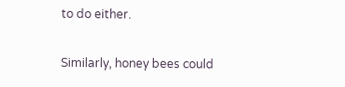to do either.

Similarly, honey bees could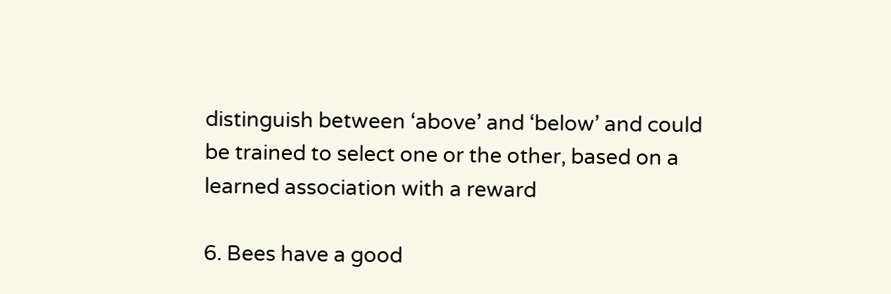distinguish between ‘above’ and ‘below’ and could be trained to select one or the other, based on a learned association with a reward

6. Bees have a good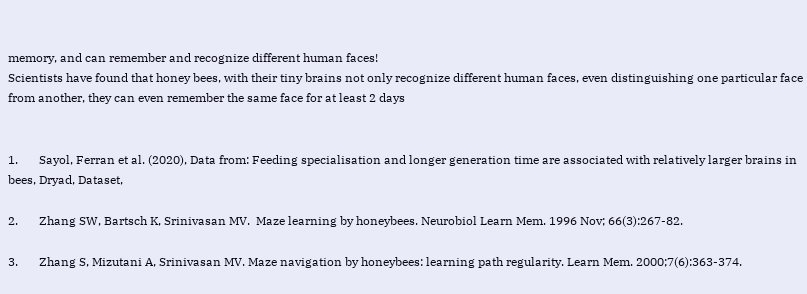memory, and can remember and recognize different human faces!
Scientists have found that honey bees, with their tiny brains not only recognize different human faces, even distinguishing one particular face from another, they can even remember the same face for at least 2 days


1.       Sayol, Ferran et al. (2020), Data from: Feeding specialisation and longer generation time are associated with relatively larger brains in bees, Dryad, Dataset,

2.       Zhang SW, Bartsch K, Srinivasan MV.  Maze learning by honeybees. Neurobiol Learn Mem. 1996 Nov; 66(3):267-82.

3.       Zhang S, Mizutani A, Srinivasan MV. Maze navigation by honeybees: learning path regularity. Learn Mem. 2000;7(6):363-374.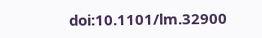doi:10.1101/lm.32900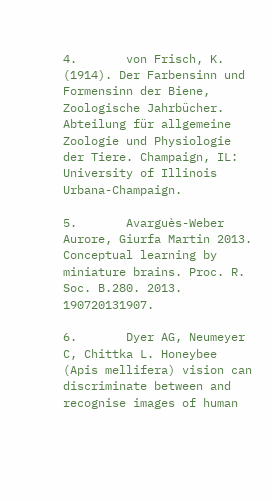4.       von Frisch, K. (1914). Der Farbensinn und Formensinn der Biene, Zoologische Jahrbücher. Abteilung für allgemeine Zoologie und Physiologie der Tiere. Champaign, IL: University of Illinois Urbana-Champaign.

5.       Avarguès-Weber Aurore, Giurfa Martin 2013. Conceptual learning by miniature brains. Proc. R. Soc. B.280. 2013. 190720131907.

6.       Dyer AG, Neumeyer C, Chittka L. Honeybee (Apis mellifera) vision can discriminate between and recognise images of human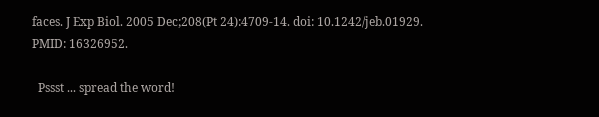faces. J Exp Biol. 2005 Dec;208(Pt 24):4709-14. doi: 10.1242/jeb.01929. PMID: 16326952.

  Pssst ... spread the word!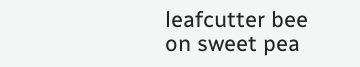leafcutter bee on sweet pea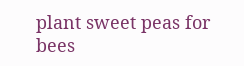plant sweet peas for bees